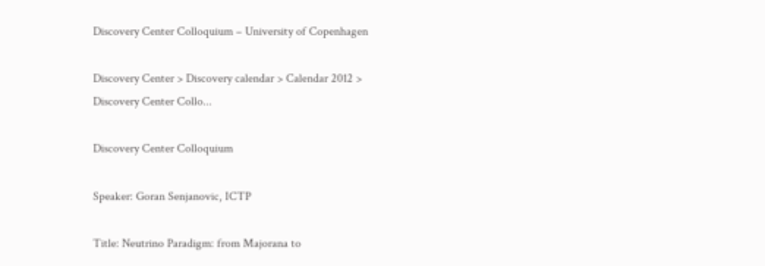Discovery Center Colloquium – University of Copenhagen

Discovery Center > Discovery calendar > Calendar 2012 > Discovery Center Collo...

Discovery Center Colloquium

Speaker: Goran Senjanovic, ICTP

Title: Neutrino Paradigm: from Majorana to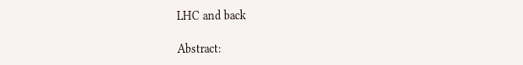LHC and back

Abstract: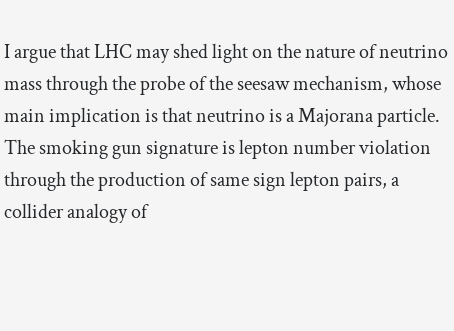I argue that LHC may shed light on the nature of neutrino mass through the probe of the seesaw mechanism, whose main implication is that neutrino is a Majorana particle. The smoking gun signature is lepton number violation through the production of same sign lepton pairs, a collider analogy of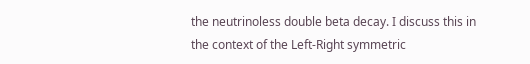the neutrinoless double beta decay. I discuss this in the context of the Left-Right symmetric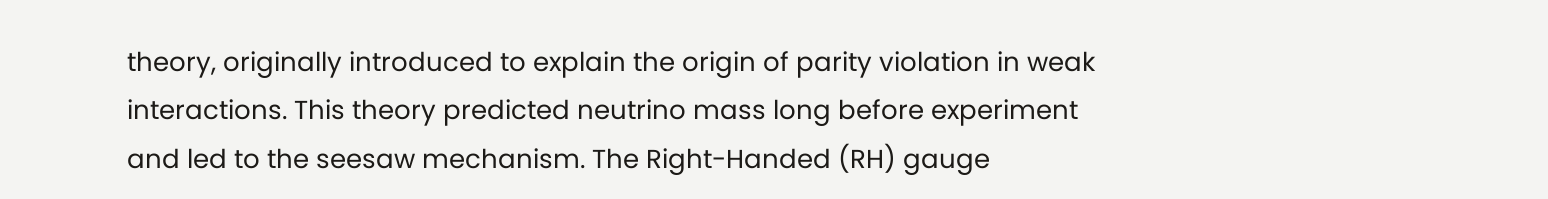theory, originally introduced to explain the origin of parity violation in weak interactions. This theory predicted neutrino mass long before experiment and led to the seesaw mechanism. The Right-Handed (RH) gauge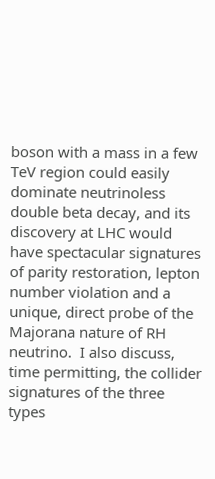boson with a mass in a few TeV region could easily dominate neutrinoless double beta decay, and its discovery at LHC would have spectacular signatures of parity restoration, lepton number violation and a unique, direct probe of the Majorana nature of RH neutrino.  I also discuss, time permitting, the collider signatures of the three types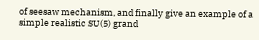of seesaw mechanism, and finally give an example of a simple realistic SU(5) grand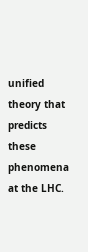unified theory that predicts these phenomena at the LHC.